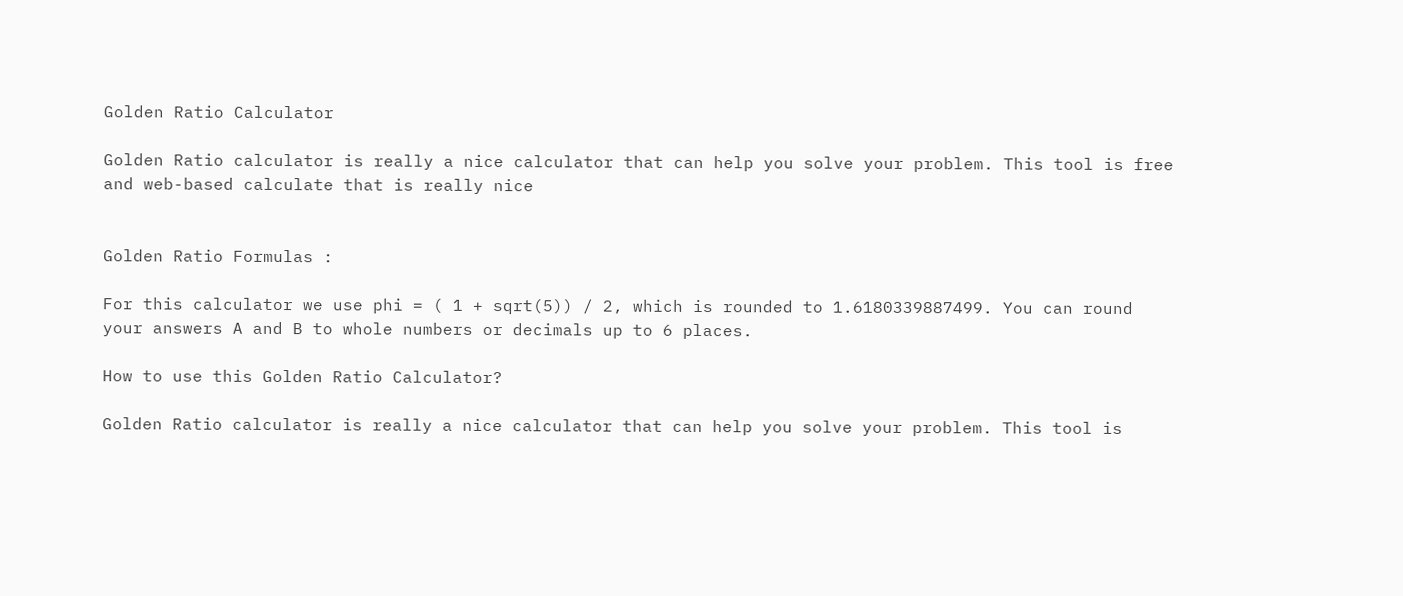Golden Ratio Calculator

Golden Ratio calculator is really a nice calculator that can help you solve your problem. This tool is free and web-based calculate that is really nice


Golden Ratio Formulas :

For this calculator we use phi = ( 1 + sqrt(5)) / 2, which is rounded to 1.6180339887499. You can round your answers A and B to whole numbers or decimals up to 6 places.

How to use this Golden Ratio Calculator?

Golden Ratio calculator is really a nice calculator that can help you solve your problem. This tool is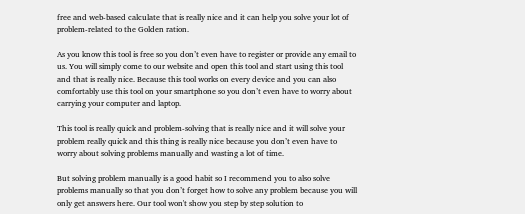free and web-based calculate that is really nice and it can help you solve your lot of problem-related to the Golden ration.

As you know this tool is free so you don’t even have to register or provide any email to us. You will simply come to our website and open this tool and start using this tool and that is really nice. Because this tool works on every device and you can also comfortably use this tool on your smartphone so you don’t even have to worry about carrying your computer and laptop.

This tool is really quick and problem-solving that is really nice and it will solve your problem really quick and this thing is really nice because you don’t even have to worry about solving problems manually and wasting a lot of time.

But solving problem manually is a good habit so I recommend you to also solve problems manually so that you don’t forget how to solve any problem because you will only get answers here. Our tool won't show you step by step solution to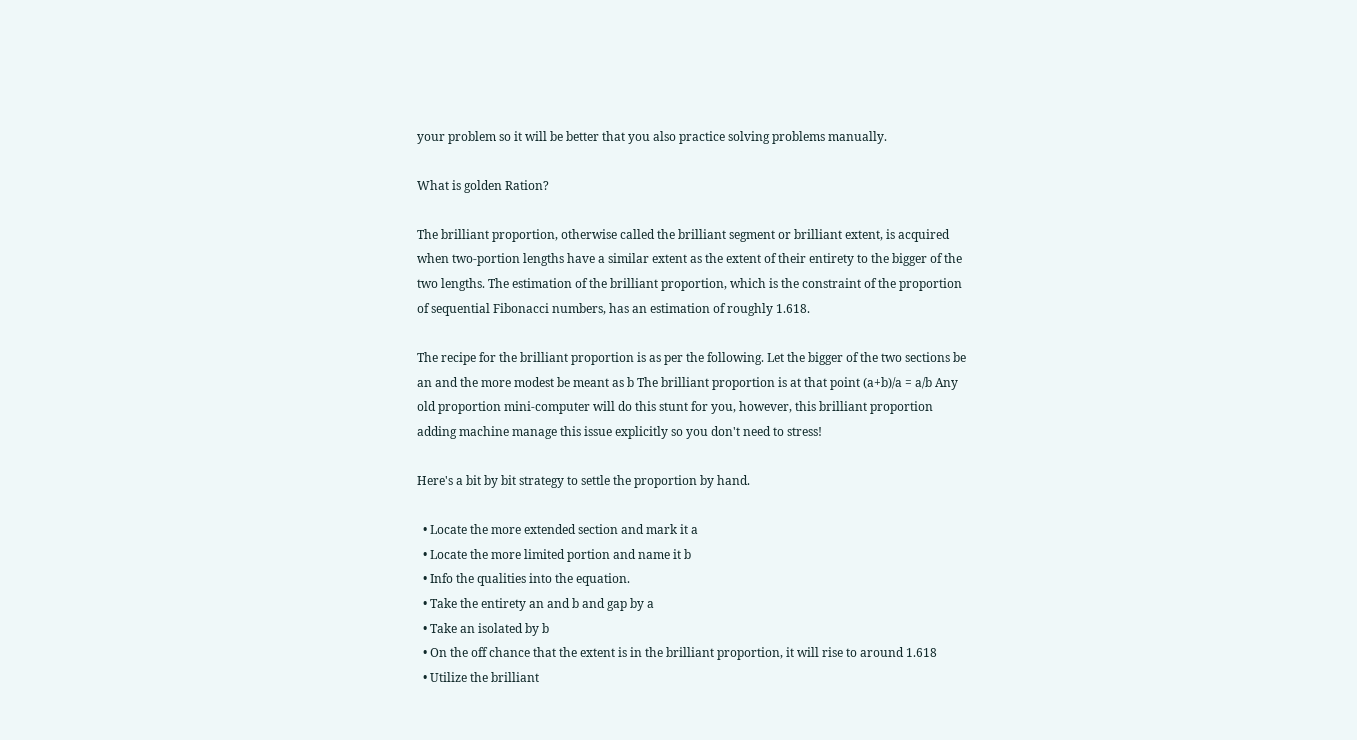your problem so it will be better that you also practice solving problems manually.

What is golden Ration?

The brilliant proportion, otherwise called the brilliant segment or brilliant extent, is acquired when two-portion lengths have a similar extent as the extent of their entirety to the bigger of the two lengths. The estimation of the brilliant proportion, which is the constraint of the proportion of sequential Fibonacci numbers, has an estimation of roughly 1.618.

The recipe for the brilliant proportion is as per the following. Let the bigger of the two sections be an and the more modest be meant as b The brilliant proportion is at that point (a+b)/a = a/b Any old proportion mini-computer will do this stunt for you, however, this brilliant proportion adding machine manage this issue explicitly so you don't need to stress!

Here's a bit by bit strategy to settle the proportion by hand.

  • Locate the more extended section and mark it a
  • Locate the more limited portion and name it b
  • Info the qualities into the equation.
  • Take the entirety an and b and gap by a
  • Take an isolated by b
  • On the off chance that the extent is in the brilliant proportion, it will rise to around 1.618
  • Utilize the brilliant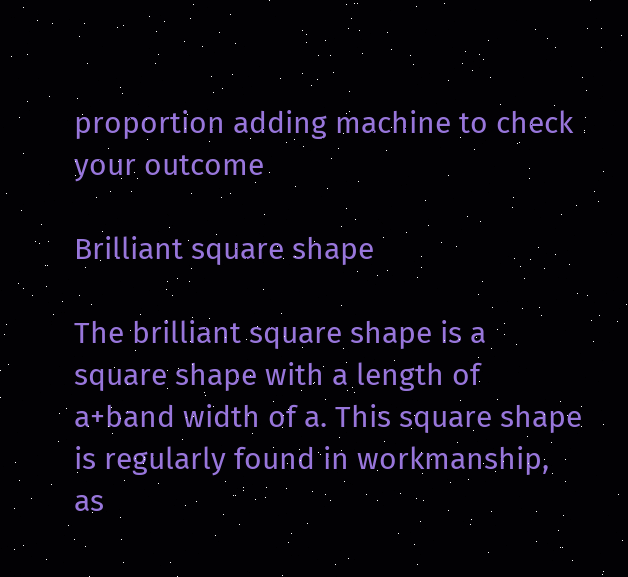proportion adding machine to check your outcome

Brilliant square shape

The brilliant square shape is a square shape with a length of a+band width of a. This square shape is regularly found in workmanship, as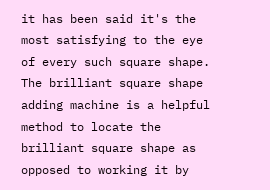it has been said it's the most satisfying to the eye of every such square shape. The brilliant square shape adding machine is a helpful method to locate the brilliant square shape as opposed to working it by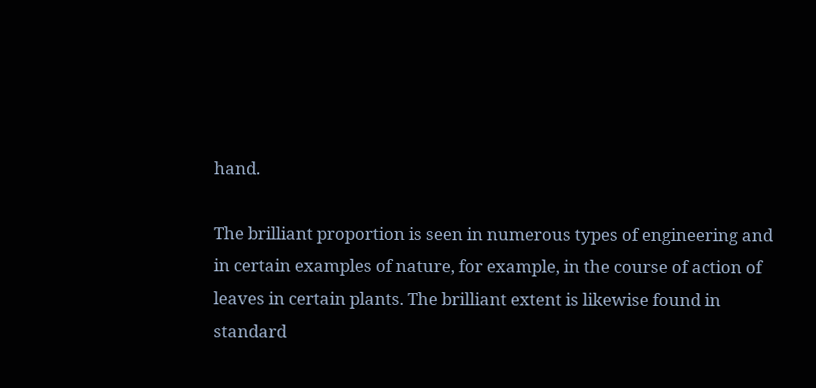hand.

The brilliant proportion is seen in numerous types of engineering and in certain examples of nature, for example, in the course of action of leaves in certain plants. The brilliant extent is likewise found in standard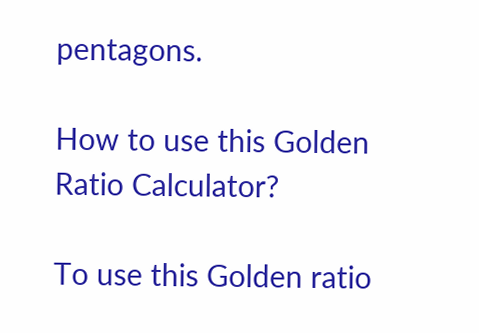pentagons.

How to use this Golden Ratio Calculator?

To use this Golden ratio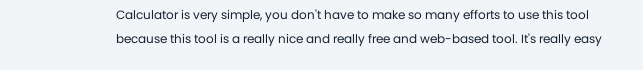Calculator is very simple, you don't have to make so many efforts to use this tool because this tool is a really nice and really free and web-based tool. It's really easy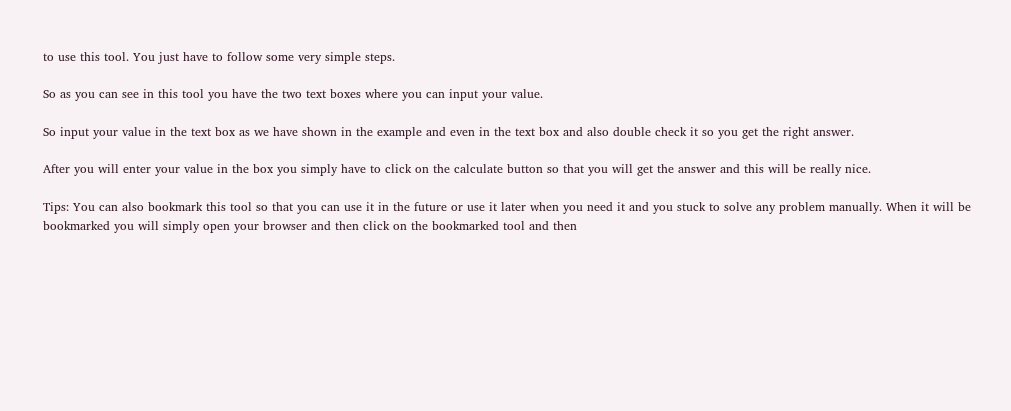to use this tool. You just have to follow some very simple steps.

So as you can see in this tool you have the two text boxes where you can input your value.

So input your value in the text box as we have shown in the example and even in the text box and also double check it so you get the right answer.

After you will enter your value in the box you simply have to click on the calculate button so that you will get the answer and this will be really nice.

Tips: You can also bookmark this tool so that you can use it in the future or use it later when you need it and you stuck to solve any problem manually. When it will be bookmarked you will simply open your browser and then click on the bookmarked tool and then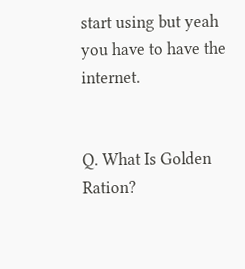start using but yeah you have to have the internet.


Q. What Is Golden Ration?